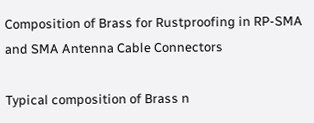Composition of Brass for Rustproofing in RP-SMA and SMA Antenna Cable Connectors

Typical composition of Brass n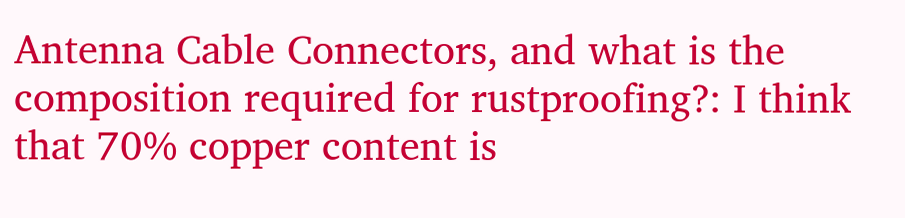Antenna Cable Connectors, and what is the composition required for rustproofing?: I think that 70% copper content is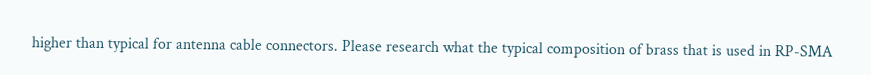higher than typical for antenna cable connectors. Please research what the typical composition of brass that is used in RP-SMA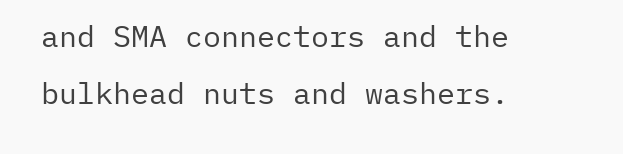and SMA connectors and the bulkhead nuts and washers.